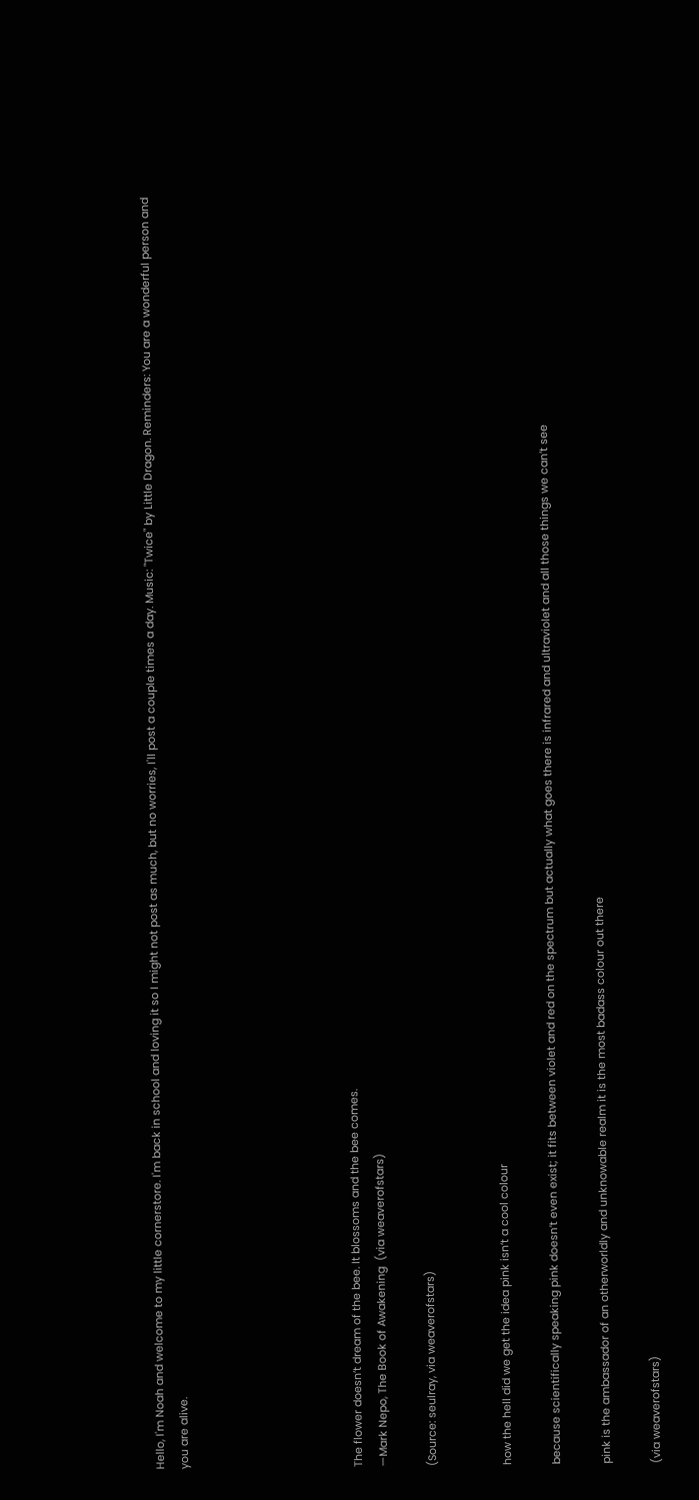Hello, I'm Noah and welcome to my little cornerstore. I'm back in school and loving it so I might not post as much, but no worries, I'll post a couple times a day. Music: "Twice" by Little Dragon. Reminders: You are a wonderful person and you are alive.






The flower doesn’t dream of the bee. It blossoms and the bee comes.
—Mark Nepo, The Book of Awakening  (via weaverofstars)

(Source: seulray, via weaverofstars)


how the hell did we get the idea pink isn’t a cool colour

because scientifically speaking pink doesn’t even exist; it fits between violet and red on the spectrum but actually what goes there is infrared and ultraviolet and all those things we can’t see

pink is the ambassador of an otherworldly and unknowable realm it is the most badass colour out there

(via weaverofstars)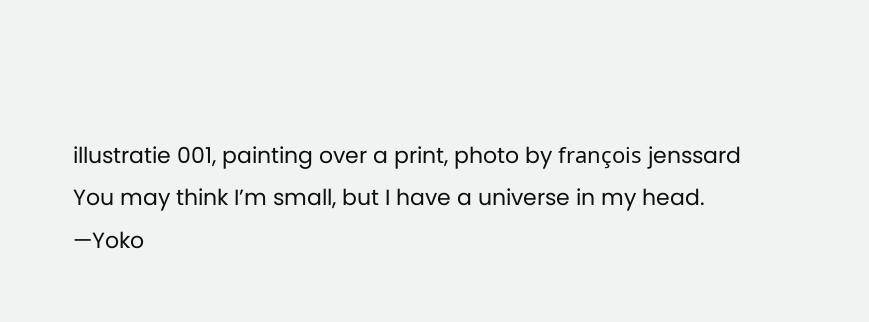illustratie 001, painting over a print, photo by françois jenssard
You may think I’m small, but I have a universe in my head.
—Yoko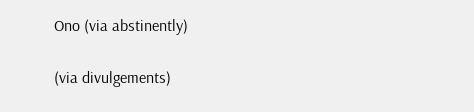Ono (via abstinently)

(via divulgements)